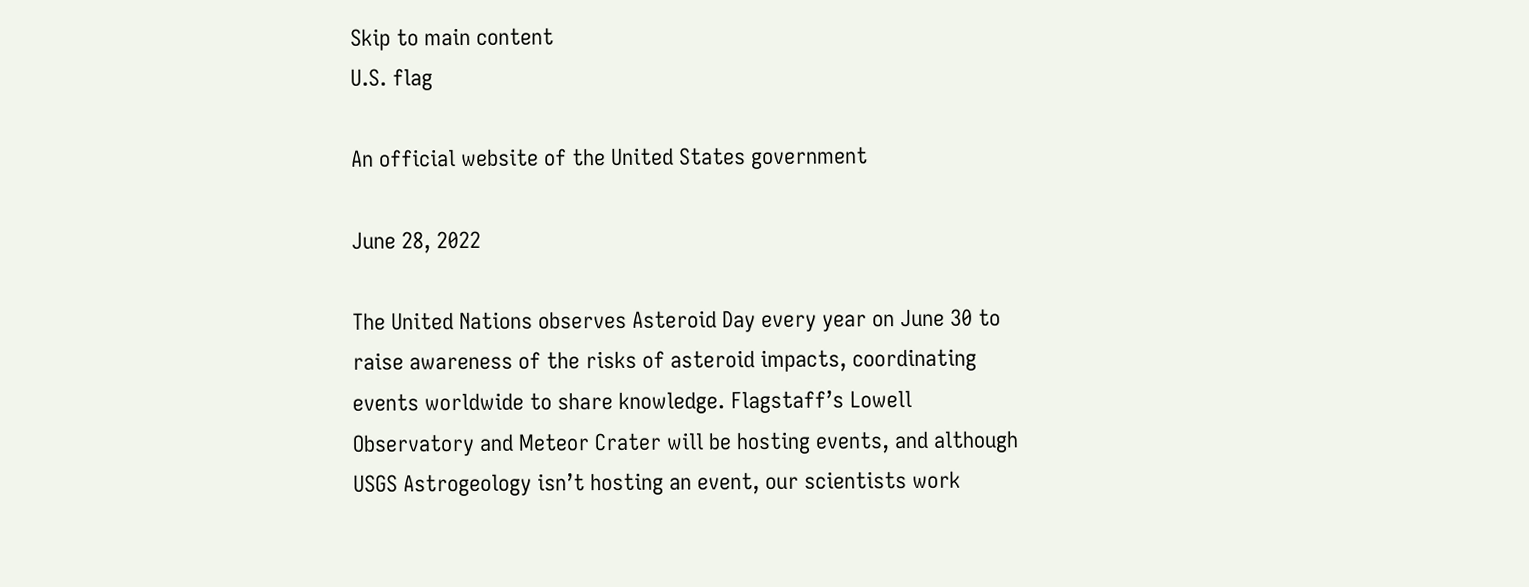Skip to main content
U.S. flag

An official website of the United States government

June 28, 2022

The United Nations observes Asteroid Day every year on June 30 to raise awareness of the risks of asteroid impacts, coordinating events worldwide to share knowledge. Flagstaff’s Lowell Observatory and Meteor Crater will be hosting events, and although USGS Astrogeology isn’t hosting an event, our scientists work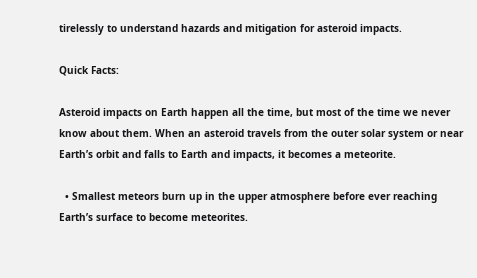tirelessly to understand hazards and mitigation for asteroid impacts.

Quick Facts:

Asteroid impacts on Earth happen all the time, but most of the time we never know about them. When an asteroid travels from the outer solar system or near Earth’s orbit and falls to Earth and impacts, it becomes a meteorite.

  • Smallest meteors burn up in the upper atmosphere before ever reaching Earth’s surface to become meteorites.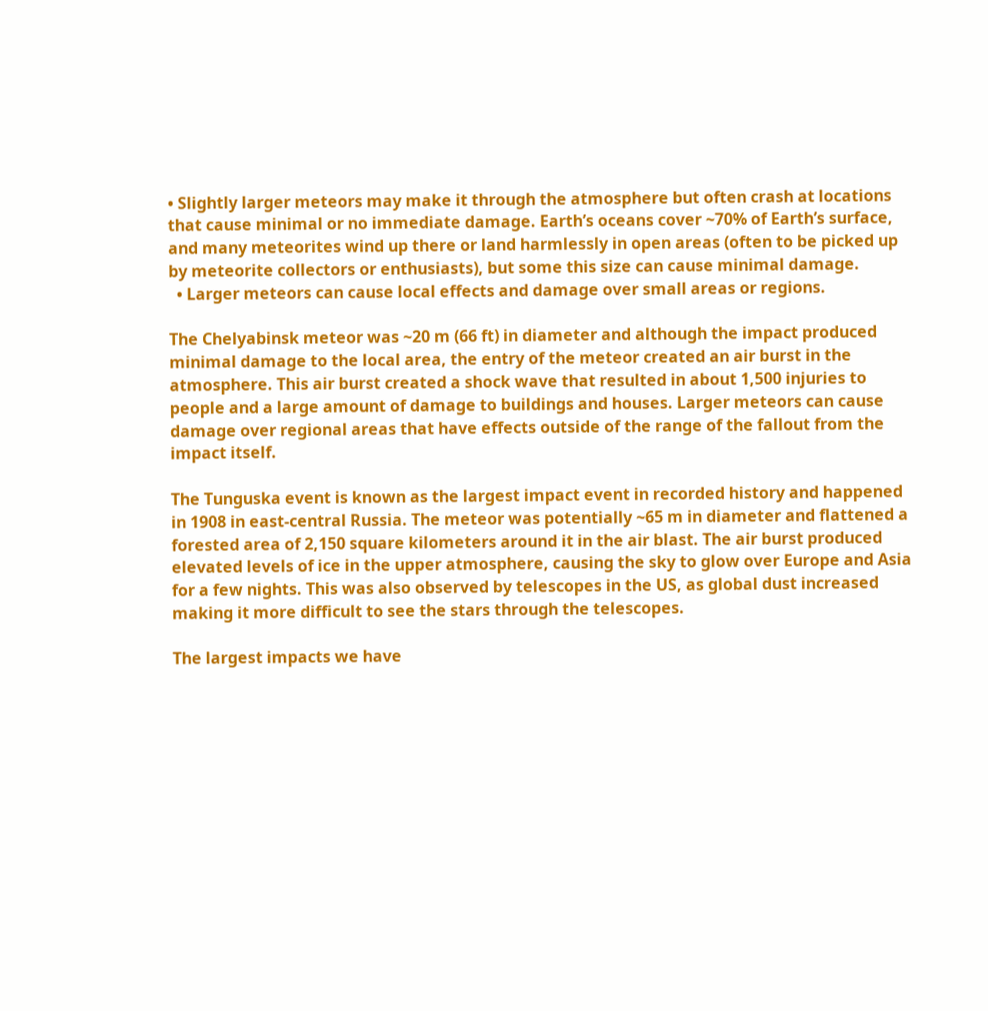• Slightly larger meteors may make it through the atmosphere but often crash at locations that cause minimal or no immediate damage. Earth’s oceans cover ~70% of Earth’s surface, and many meteorites wind up there or land harmlessly in open areas (often to be picked up by meteorite collectors or enthusiasts), but some this size can cause minimal damage.
  • Larger meteors can cause local effects and damage over small areas or regions.

The Chelyabinsk meteor was ~20 m (66 ft) in diameter and although the impact produced minimal damage to the local area, the entry of the meteor created an air burst in the atmosphere. This air burst created a shock wave that resulted in about 1,500 injuries to people and a large amount of damage to buildings and houses. Larger meteors can cause damage over regional areas that have effects outside of the range of the fallout from the impact itself.

The Tunguska event is known as the largest impact event in recorded history and happened in 1908 in east-central Russia. The meteor was potentially ~65 m in diameter and flattened a forested area of 2,150 square kilometers around it in the air blast. The air burst produced elevated levels of ice in the upper atmosphere, causing the sky to glow over Europe and Asia for a few nights. This was also observed by telescopes in the US, as global dust increased making it more difficult to see the stars through the telescopes.

The largest impacts we have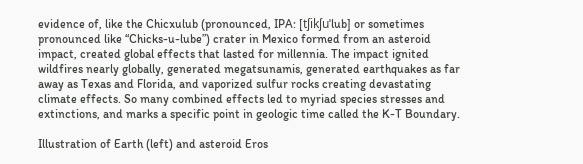evidence of, like the Chicxulub (pronounced, IPA: [tʃikʃuˈlub] or sometimes pronounced like “Chicks-u-lube”) crater in Mexico formed from an asteroid impact, created global effects that lasted for millennia. The impact ignited wildfires nearly globally, generated megatsunamis, generated earthquakes as far away as Texas and Florida, and vaporized sulfur rocks creating devastating climate effects. So many combined effects led to myriad species stresses and extinctions, and marks a specific point in geologic time called the K-T Boundary.

Illustration of Earth (left) and asteroid Eros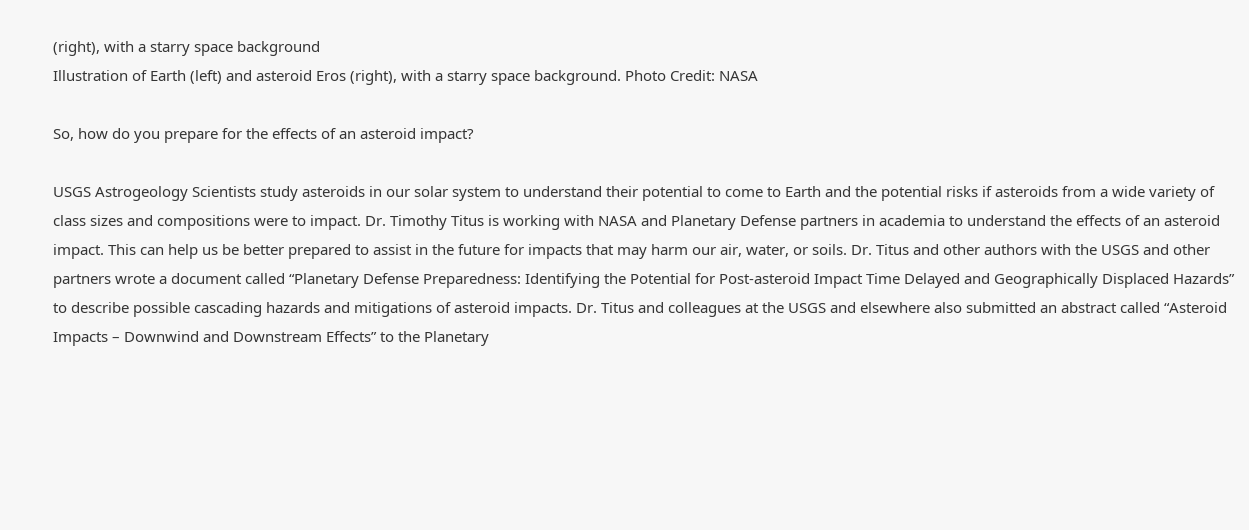(right), with a starry space background
Illustration of Earth (left) and asteroid Eros (right), with a starry space background. Photo Credit: NASA

So, how do you prepare for the effects of an asteroid impact?

USGS Astrogeology Scientists study asteroids in our solar system to understand their potential to come to Earth and the potential risks if asteroids from a wide variety of class sizes and compositions were to impact. Dr. Timothy Titus is working with NASA and Planetary Defense partners in academia to understand the effects of an asteroid impact. This can help us be better prepared to assist in the future for impacts that may harm our air, water, or soils. Dr. Titus and other authors with the USGS and other partners wrote a document called “Planetary Defense Preparedness: Identifying the Potential for Post-asteroid Impact Time Delayed and Geographically Displaced Hazards” to describe possible cascading hazards and mitigations of asteroid impacts. Dr. Titus and colleagues at the USGS and elsewhere also submitted an abstract called “Asteroid Impacts – Downwind and Downstream Effects” to the Planetary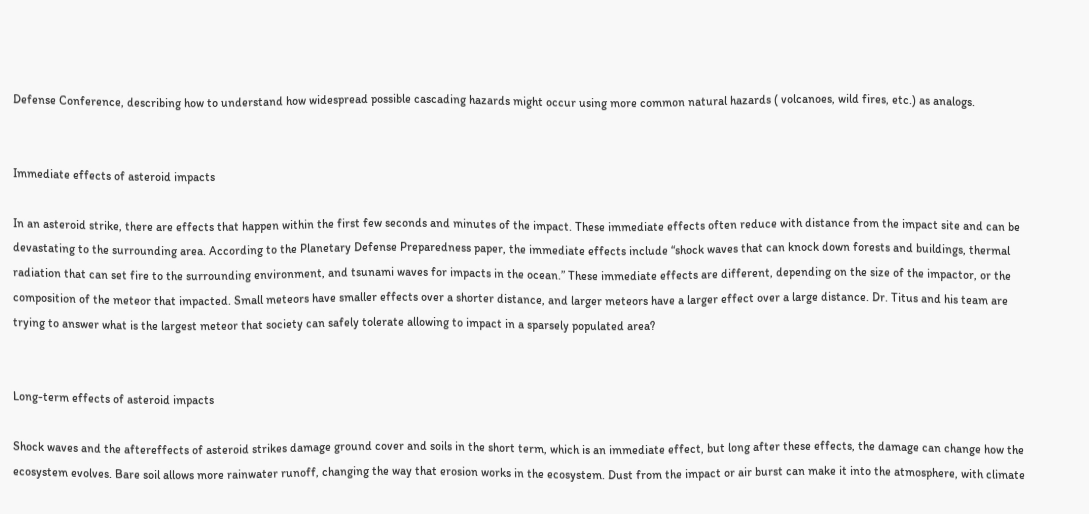Defense Conference, describing how to understand how widespread possible cascading hazards might occur using more common natural hazards ( volcanoes, wild fires, etc.) as analogs.


Immediate effects of asteroid impacts

In an asteroid strike, there are effects that happen within the first few seconds and minutes of the impact. These immediate effects often reduce with distance from the impact site and can be devastating to the surrounding area. According to the Planetary Defense Preparedness paper, the immediate effects include “shock waves that can knock down forests and buildings, thermal radiation that can set fire to the surrounding environment, and tsunami waves for impacts in the ocean.” These immediate effects are different, depending on the size of the impactor, or the composition of the meteor that impacted. Small meteors have smaller effects over a shorter distance, and larger meteors have a larger effect over a large distance. Dr. Titus and his team are trying to answer what is the largest meteor that society can safely tolerate allowing to impact in a sparsely populated area?


Long-term effects of asteroid impacts

Shock waves and the aftereffects of asteroid strikes damage ground cover and soils in the short term, which is an immediate effect, but long after these effects, the damage can change how the ecosystem evolves. Bare soil allows more rainwater runoff, changing the way that erosion works in the ecosystem. Dust from the impact or air burst can make it into the atmosphere, with climate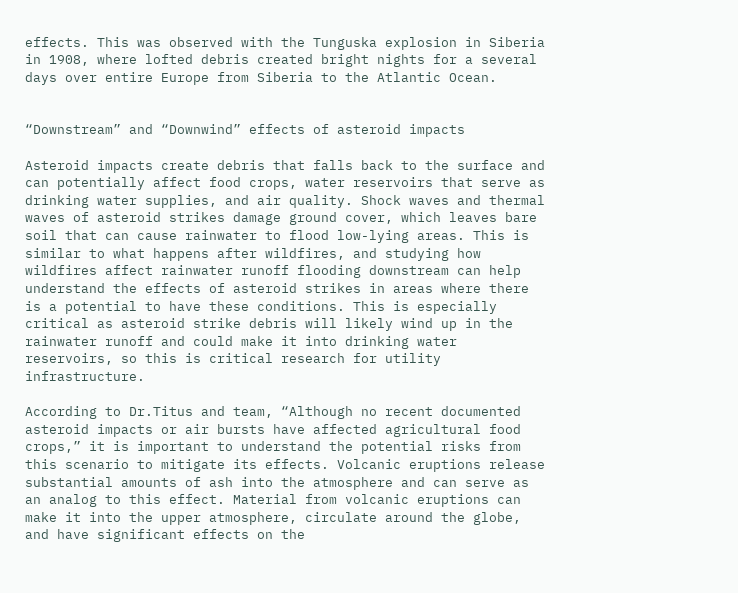effects. This was observed with the Tunguska explosion in Siberia in 1908, where lofted debris created bright nights for a several days over entire Europe from Siberia to the Atlantic Ocean.


“Downstream” and “Downwind” effects of asteroid impacts

Asteroid impacts create debris that falls back to the surface and can potentially affect food crops, water reservoirs that serve as drinking water supplies, and air quality. Shock waves and thermal waves of asteroid strikes damage ground cover, which leaves bare soil that can cause rainwater to flood low-lying areas. This is similar to what happens after wildfires, and studying how wildfires affect rainwater runoff flooding downstream can help understand the effects of asteroid strikes in areas where there is a potential to have these conditions. This is especially critical as asteroid strike debris will likely wind up in the rainwater runoff and could make it into drinking water reservoirs, so this is critical research for utility infrastructure.

According to Dr.Titus and team, “Although no recent documented asteroid impacts or air bursts have affected agricultural food crops,” it is important to understand the potential risks from this scenario to mitigate its effects. Volcanic eruptions release substantial amounts of ash into the atmosphere and can serve as an analog to this effect. Material from volcanic eruptions can make it into the upper atmosphere, circulate around the globe, and have significant effects on the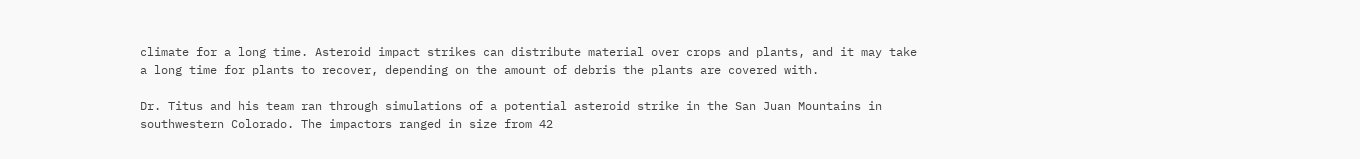climate for a long time. Asteroid impact strikes can distribute material over crops and plants, and it may take a long time for plants to recover, depending on the amount of debris the plants are covered with.

Dr. Titus and his team ran through simulations of a potential asteroid strike in the San Juan Mountains in southwestern Colorado. The impactors ranged in size from 42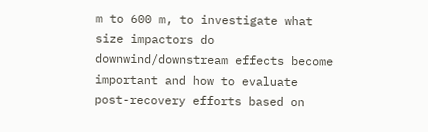m to 600 m, to investigate what size impactors do downwind/downstream effects become important and how to evaluate post-recovery efforts based on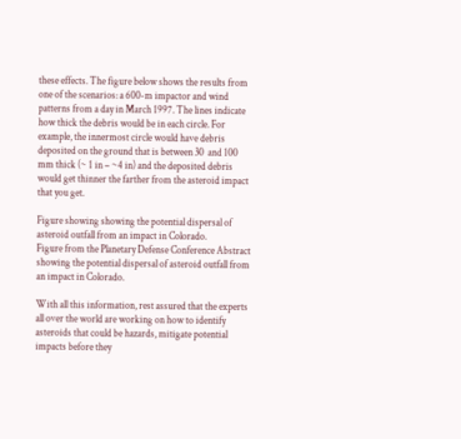these effects. The figure below shows the results from one of the scenarios: a 600-m impactor and wind patterns from a day in March 1997. The lines indicate how thick the debris would be in each circle. For example, the innermost circle would have debris deposited on the ground that is between 30  and 100 mm thick (~ 1 in – ~4 in) and the deposited debris would get thinner the farther from the asteroid impact that you get.

Figure showing showing the potential dispersal of asteroid outfall from an impact in Colorado.
Figure from the Planetary Defense Conference Abstract showing the potential dispersal of asteroid outfall from an impact in Colorado.

With all this information, rest assured that the experts all over the world are working on how to identify asteroids that could be hazards, mitigate potential impacts before they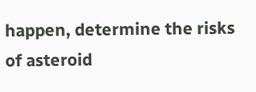happen, determine the risks of asteroid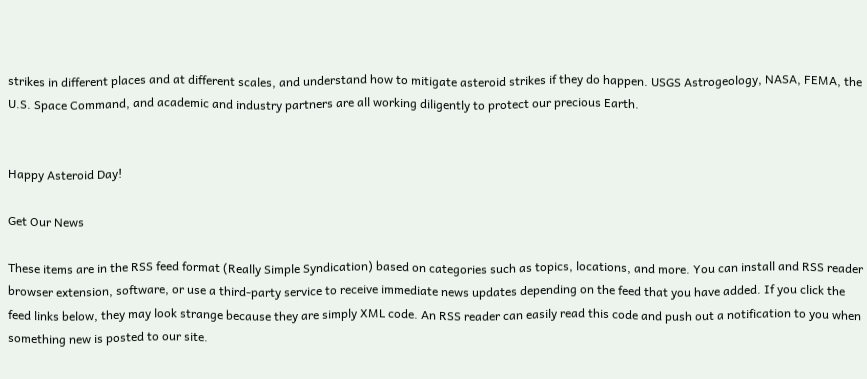strikes in different places and at different scales, and understand how to mitigate asteroid strikes if they do happen. USGS Astrogeology, NASA, FEMA, the U.S. Space Command, and academic and industry partners are all working diligently to protect our precious Earth.


Happy Asteroid Day!

Get Our News

These items are in the RSS feed format (Really Simple Syndication) based on categories such as topics, locations, and more. You can install and RSS reader browser extension, software, or use a third-party service to receive immediate news updates depending on the feed that you have added. If you click the feed links below, they may look strange because they are simply XML code. An RSS reader can easily read this code and push out a notification to you when something new is posted to our site.